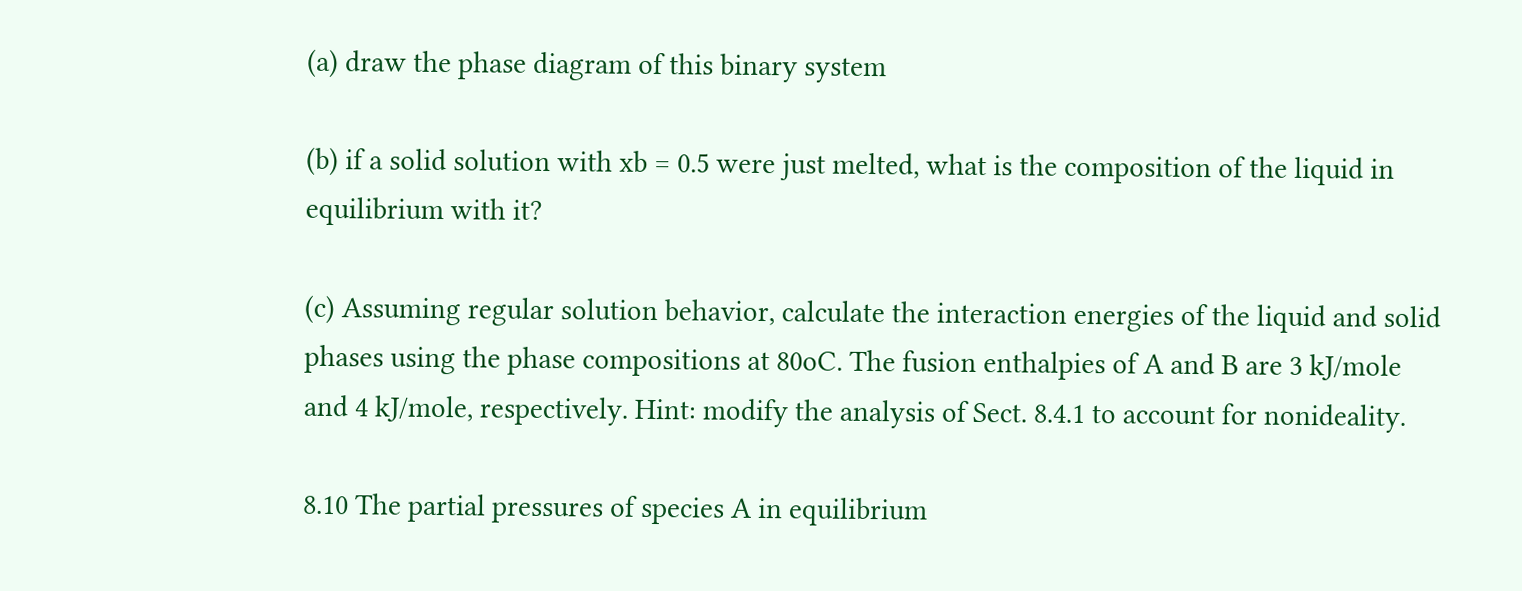(a) draw the phase diagram of this binary system

(b) if a solid solution with xb = 0.5 were just melted, what is the composition of the liquid in equilibrium with it?

(c) Assuming regular solution behavior, calculate the interaction energies of the liquid and solid phases using the phase compositions at 80oC. The fusion enthalpies of A and B are 3 kJ/mole and 4 kJ/mole, respectively. Hint: modify the analysis of Sect. 8.4.1 to account for nonideality.

8.10 The partial pressures of species A in equilibrium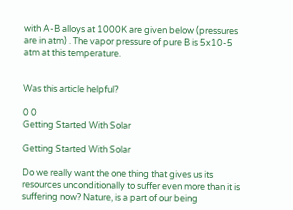with A-B alloys at 1000K are given below (pressures are in atm) . The vapor pressure of pure B is 5x10-5 atm at this temperature.


Was this article helpful?

0 0
Getting Started With Solar

Getting Started With Solar

Do we really want the one thing that gives us its resources unconditionally to suffer even more than it is suffering now? Nature, is a part of our being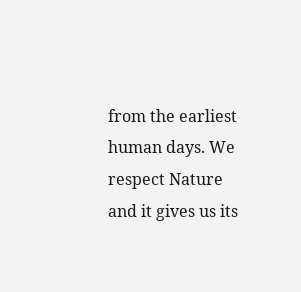from the earliest human days. We respect Nature and it gives us its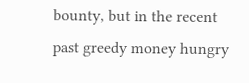bounty, but in the recent past greedy money hungry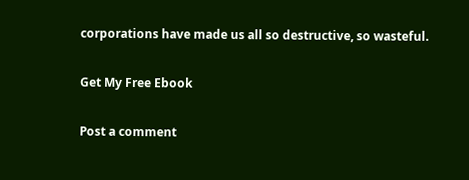corporations have made us all so destructive, so wasteful.

Get My Free Ebook

Post a comment